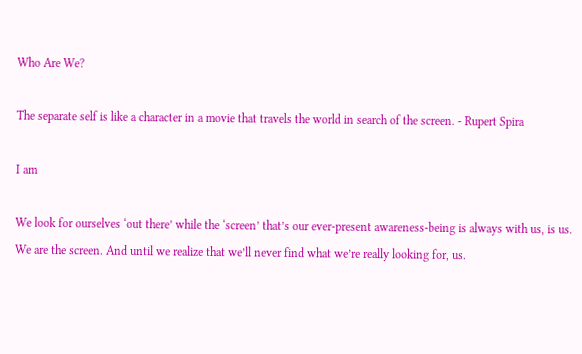Who Are We?

The separate self is like a character in a movie that travels the world in search of the screen. - Rupert Spira

I am

We look for ourselves ‘out there’ while the ‘screen’ that’s our ever-present awareness-being is always with us, is us. We are the screen. And until we realize that we’ll never find what we’re really looking for, us.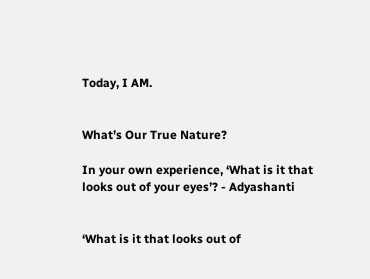Today, I AM.


What’s Our True Nature?

In your own experience, ‘What is it that looks out of your eyes’? - Adyashanti


‘What is it that looks out of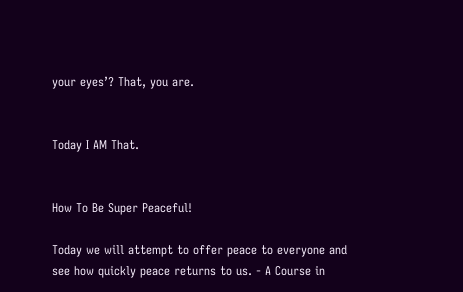your eyes’? That, you are.


Today I AM That.


How To Be Super Peaceful!

Today we will attempt to offer peace to everyone and see how quickly peace returns to us. - A Course in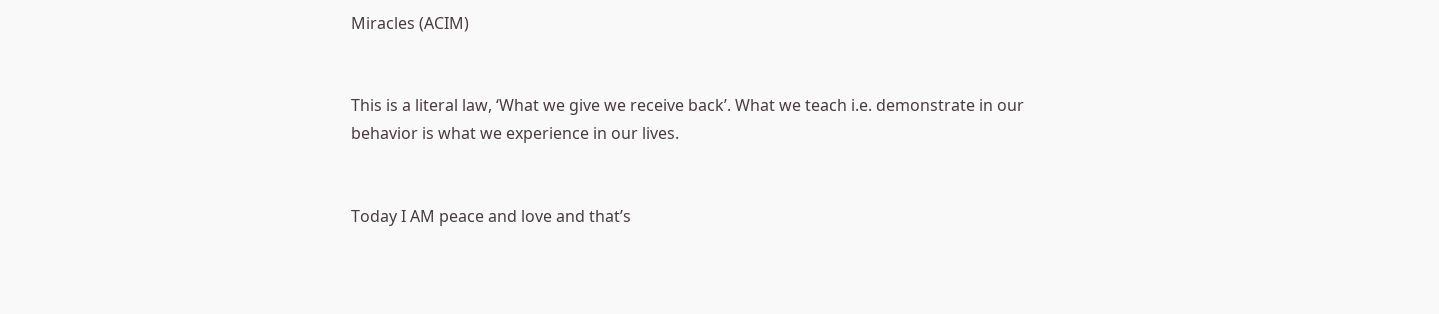Miracles (ACIM)


This is a literal law, ‘What we give we receive back’. What we teach i.e. demonstrate in our behavior is what we experience in our lives.


Today I AM peace and love and that’s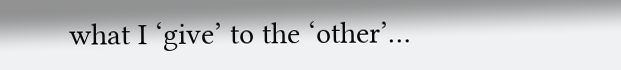what I ‘give’ to the ‘other’…